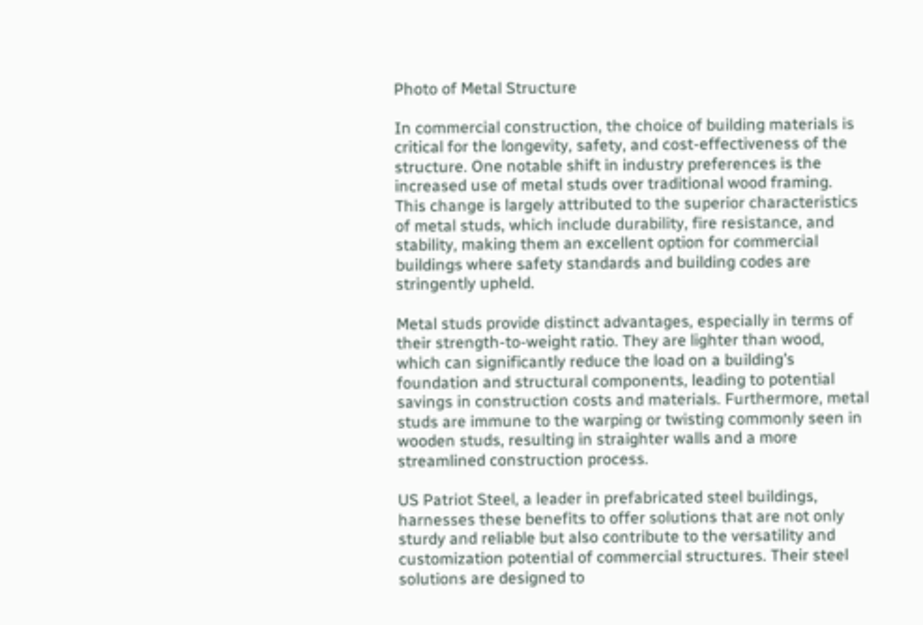Photo of Metal Structure

In commercial construction, the choice of building materials is critical for the longevity, safety, and cost-effectiveness of the structure. One notable shift in industry preferences is the increased use of metal studs over traditional wood framing. This change is largely attributed to the superior characteristics of metal studs, which include durability, fire resistance, and stability, making them an excellent option for commercial buildings where safety standards and building codes are stringently upheld.

Metal studs provide distinct advantages, especially in terms of their strength-to-weight ratio. They are lighter than wood, which can significantly reduce the load on a building’s foundation and structural components, leading to potential savings in construction costs and materials. Furthermore, metal studs are immune to the warping or twisting commonly seen in wooden studs, resulting in straighter walls and a more streamlined construction process.

US Patriot Steel, a leader in prefabricated steel buildings, harnesses these benefits to offer solutions that are not only sturdy and reliable but also contribute to the versatility and customization potential of commercial structures. Their steel solutions are designed to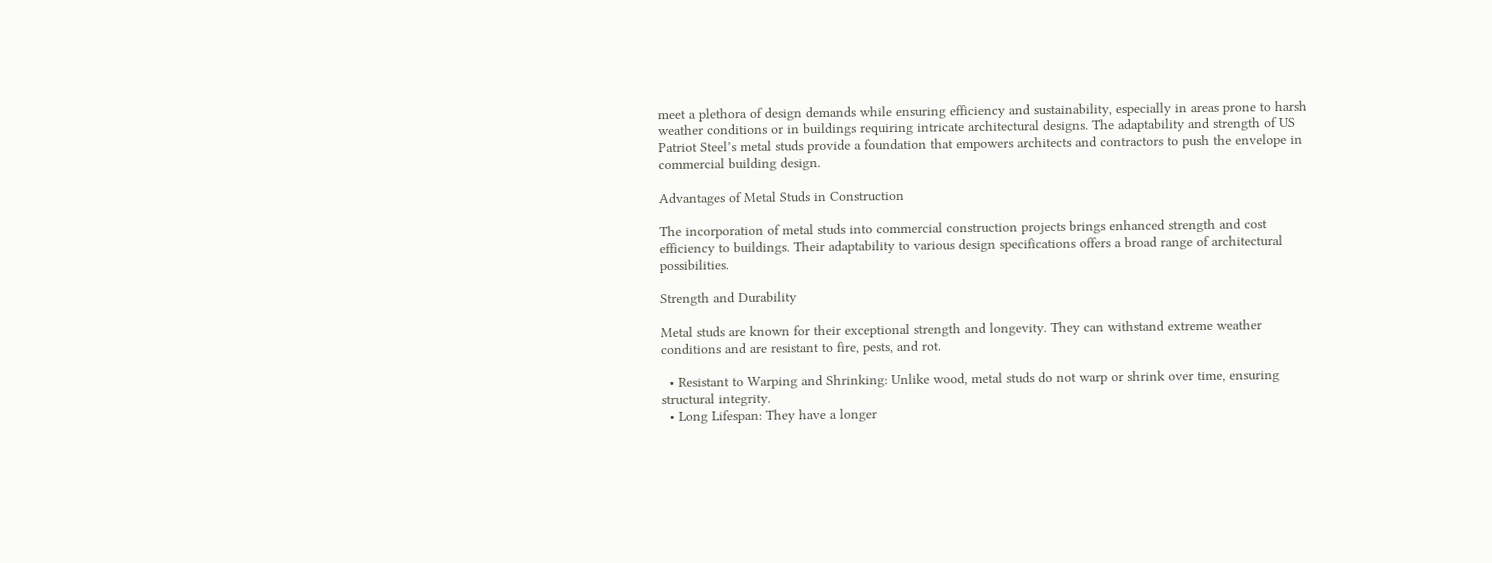meet a plethora of design demands while ensuring efficiency and sustainability, especially in areas prone to harsh weather conditions or in buildings requiring intricate architectural designs. The adaptability and strength of US Patriot Steel’s metal studs provide a foundation that empowers architects and contractors to push the envelope in commercial building design.

Advantages of Metal Studs in Construction

The incorporation of metal studs into commercial construction projects brings enhanced strength and cost efficiency to buildings. Their adaptability to various design specifications offers a broad range of architectural possibilities.

Strength and Durability

Metal studs are known for their exceptional strength and longevity. They can withstand extreme weather conditions and are resistant to fire, pests, and rot.

  • Resistant to Warping and Shrinking: Unlike wood, metal studs do not warp or shrink over time, ensuring structural integrity.
  • Long Lifespan: They have a longer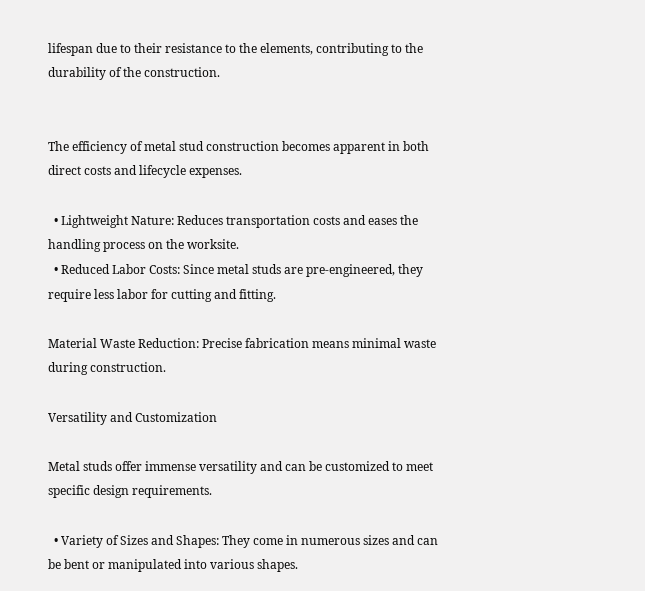lifespan due to their resistance to the elements, contributing to the durability of the construction.


The efficiency of metal stud construction becomes apparent in both direct costs and lifecycle expenses.

  • Lightweight Nature: Reduces transportation costs and eases the handling process on the worksite.
  • Reduced Labor Costs: Since metal studs are pre-engineered, they require less labor for cutting and fitting.

Material Waste Reduction: Precise fabrication means minimal waste during construction.

Versatility and Customization

Metal studs offer immense versatility and can be customized to meet specific design requirements.

  • Variety of Sizes and Shapes: They come in numerous sizes and can be bent or manipulated into various shapes.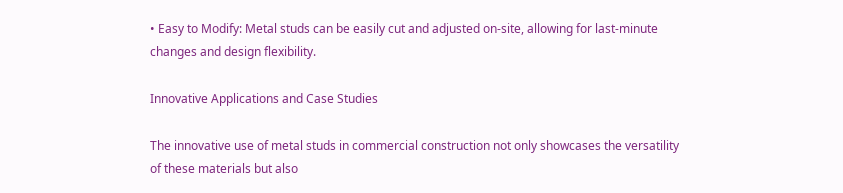• Easy to Modify: Metal studs can be easily cut and adjusted on-site, allowing for last-minute changes and design flexibility.

Innovative Applications and Case Studies

The innovative use of metal studs in commercial construction not only showcases the versatility of these materials but also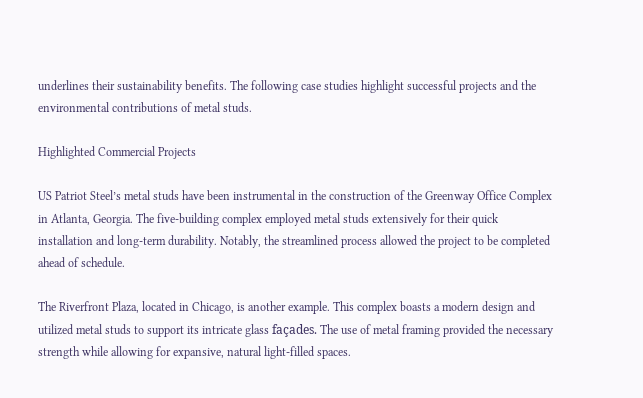underlines their sustainability benefits. The following case studies highlight successful projects and the environmental contributions of metal studs.

Highlighted Commercial Projects

US Patriot Steel’s metal studs have been instrumental in the construction of the Greenway Office Complex in Atlanta, Georgia. The five-building complex employed metal studs extensively for their quick installation and long-term durability. Notably, the streamlined process allowed the project to be completed ahead of schedule.

The Riverfront Plaza, located in Chicago, is another example. This complex boasts a modern design and utilized metal studs to support its intricate glass façades. The use of metal framing provided the necessary strength while allowing for expansive, natural light-filled spaces.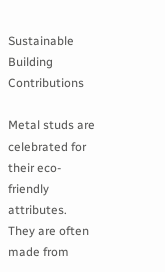Sustainable Building Contributions

Metal studs are celebrated for their eco-friendly attributes. They are often made from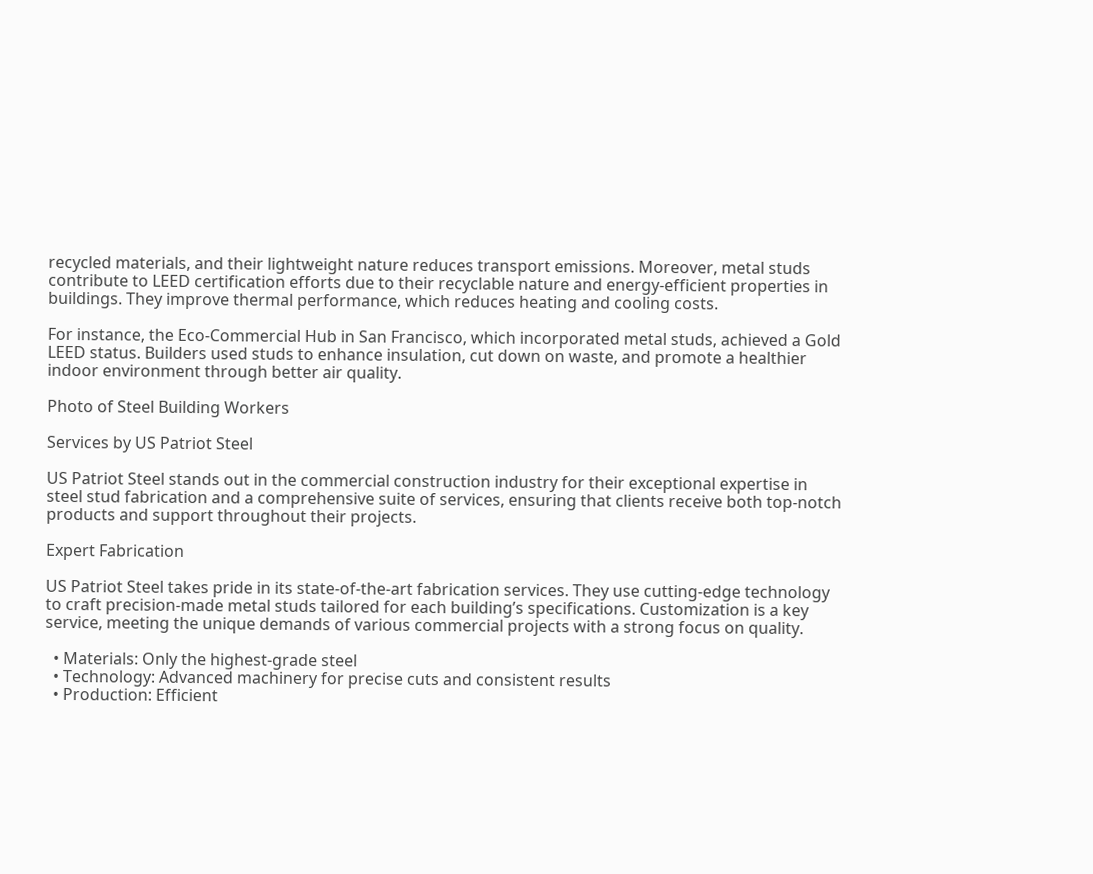recycled materials, and their lightweight nature reduces transport emissions. Moreover, metal studs contribute to LEED certification efforts due to their recyclable nature and energy-efficient properties in buildings. They improve thermal performance, which reduces heating and cooling costs.

For instance, the Eco-Commercial Hub in San Francisco, which incorporated metal studs, achieved a Gold LEED status. Builders used studs to enhance insulation, cut down on waste, and promote a healthier indoor environment through better air quality.

Photo of Steel Building Workers

Services by US Patriot Steel

US Patriot Steel stands out in the commercial construction industry for their exceptional expertise in steel stud fabrication and a comprehensive suite of services, ensuring that clients receive both top-notch products and support throughout their projects.

Expert Fabrication

US Patriot Steel takes pride in its state-of-the-art fabrication services. They use cutting-edge technology to craft precision-made metal studs tailored for each building’s specifications. Customization is a key service, meeting the unique demands of various commercial projects with a strong focus on quality.

  • Materials: Only the highest-grade steel
  • Technology: Advanced machinery for precise cuts and consistent results
  • Production: Efficient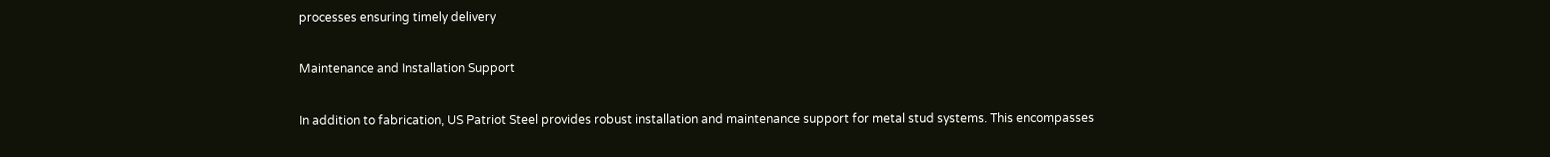processes ensuring timely delivery

Maintenance and Installation Support

In addition to fabrication, US Patriot Steel provides robust installation and maintenance support for metal stud systems. This encompasses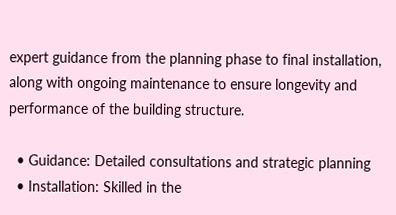expert guidance from the planning phase to final installation, along with ongoing maintenance to ensure longevity and performance of the building structure.

  • Guidance: Detailed consultations and strategic planning
  • Installation: Skilled in the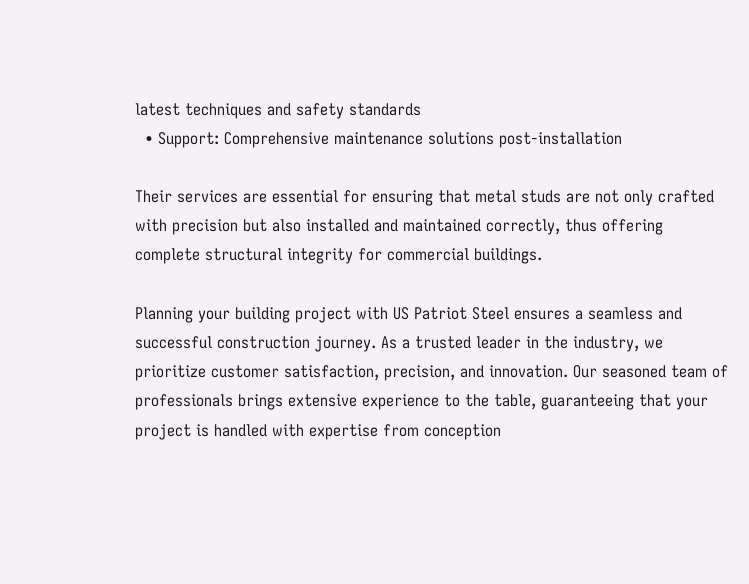latest techniques and safety standards
  • Support: Comprehensive maintenance solutions post-installation

Their services are essential for ensuring that metal studs are not only crafted with precision but also installed and maintained correctly, thus offering complete structural integrity for commercial buildings.

Planning your building project with US Patriot Steel ensures a seamless and successful construction journey. As a trusted leader in the industry, we prioritize customer satisfaction, precision, and innovation. Our seasoned team of professionals brings extensive experience to the table, guaranteeing that your project is handled with expertise from conception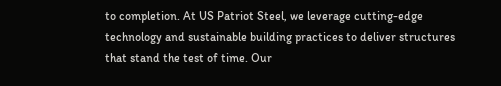to completion. At US Patriot Steel, we leverage cutting-edge technology and sustainable building practices to deliver structures that stand the test of time. Our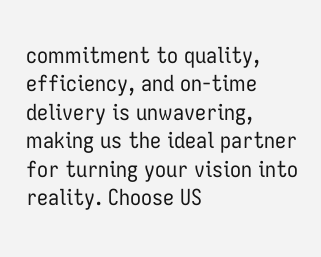commitment to quality, efficiency, and on-time delivery is unwavering, making us the ideal partner for turning your vision into reality. Choose US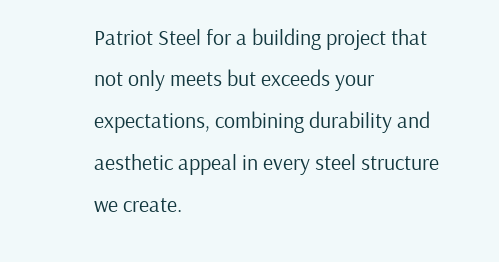Patriot Steel for a building project that not only meets but exceeds your expectations, combining durability and aesthetic appeal in every steel structure we create.